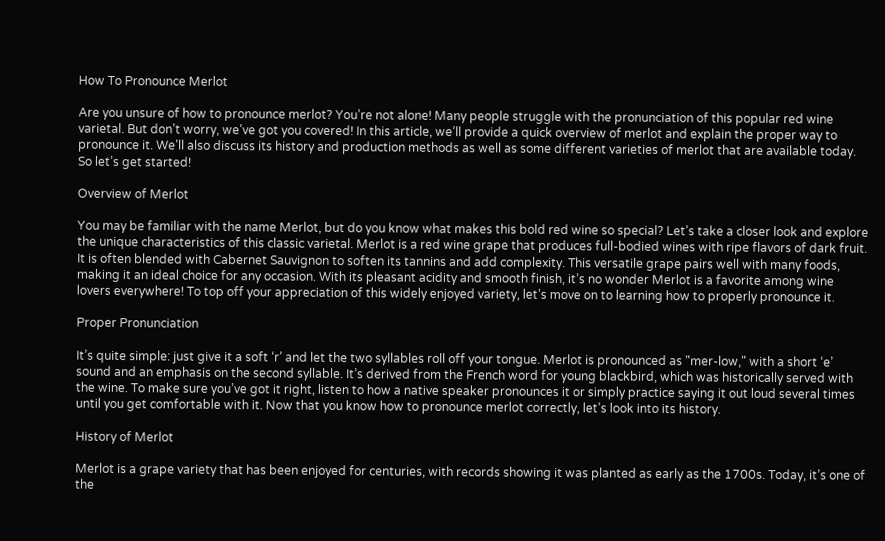How To Pronounce Merlot

Are you unsure of how to pronounce merlot? You’re not alone! Many people struggle with the pronunciation of this popular red wine varietal. But don’t worry, we’ve got you covered! In this article, we’ll provide a quick overview of merlot and explain the proper way to pronounce it. We’ll also discuss its history and production methods as well as some different varieties of merlot that are available today. So let’s get started!

Overview of Merlot

You may be familiar with the name Merlot, but do you know what makes this bold red wine so special? Let’s take a closer look and explore the unique characteristics of this classic varietal. Merlot is a red wine grape that produces full-bodied wines with ripe flavors of dark fruit. It is often blended with Cabernet Sauvignon to soften its tannins and add complexity. This versatile grape pairs well with many foods, making it an ideal choice for any occasion. With its pleasant acidity and smooth finish, it’s no wonder Merlot is a favorite among wine lovers everywhere! To top off your appreciation of this widely enjoyed variety, let’s move on to learning how to properly pronounce it.

Proper Pronunciation

It’s quite simple: just give it a soft ‘r’ and let the two syllables roll off your tongue. Merlot is pronounced as "mer-low," with a short ‘e’ sound and an emphasis on the second syllable. It’s derived from the French word for young blackbird, which was historically served with the wine. To make sure you’ve got it right, listen to how a native speaker pronounces it or simply practice saying it out loud several times until you get comfortable with it. Now that you know how to pronounce merlot correctly, let’s look into its history.

History of Merlot

Merlot is a grape variety that has been enjoyed for centuries, with records showing it was planted as early as the 1700s. Today, it’s one of the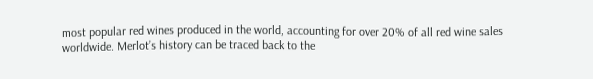most popular red wines produced in the world, accounting for over 20% of all red wine sales worldwide. Merlot’s history can be traced back to the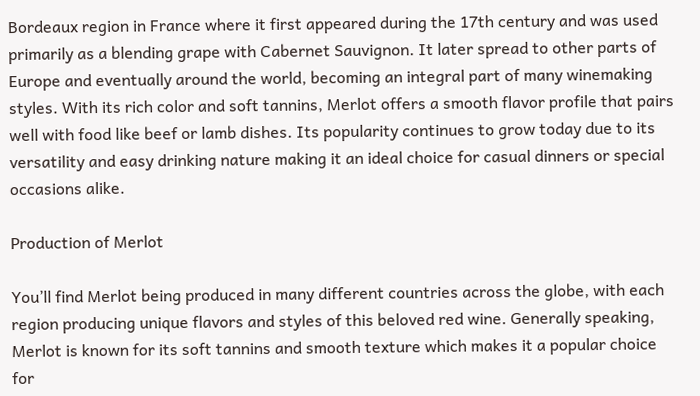Bordeaux region in France where it first appeared during the 17th century and was used primarily as a blending grape with Cabernet Sauvignon. It later spread to other parts of Europe and eventually around the world, becoming an integral part of many winemaking styles. With its rich color and soft tannins, Merlot offers a smooth flavor profile that pairs well with food like beef or lamb dishes. Its popularity continues to grow today due to its versatility and easy drinking nature making it an ideal choice for casual dinners or special occasions alike.

Production of Merlot

You’ll find Merlot being produced in many different countries across the globe, with each region producing unique flavors and styles of this beloved red wine. Generally speaking, Merlot is known for its soft tannins and smooth texture which makes it a popular choice for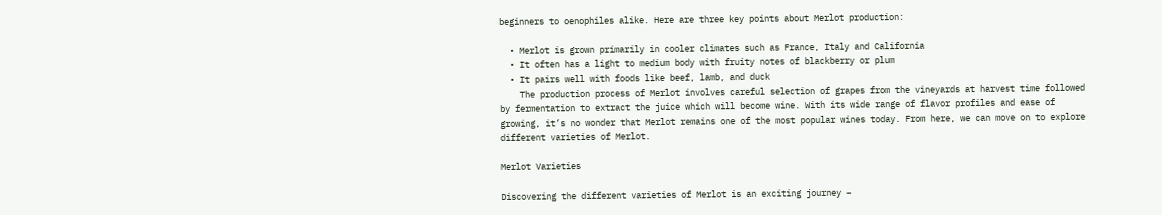beginners to oenophiles alike. Here are three key points about Merlot production:

  • Merlot is grown primarily in cooler climates such as France, Italy and California
  • It often has a light to medium body with fruity notes of blackberry or plum
  • It pairs well with foods like beef, lamb, and duck
    The production process of Merlot involves careful selection of grapes from the vineyards at harvest time followed by fermentation to extract the juice which will become wine. With its wide range of flavor profiles and ease of growing, it’s no wonder that Merlot remains one of the most popular wines today. From here, we can move on to explore different varieties of Merlot.

Merlot Varieties

Discovering the different varieties of Merlot is an exciting journey –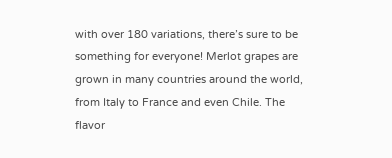with over 180 variations, there’s sure to be something for everyone! Merlot grapes are grown in many countries around the world, from Italy to France and even Chile. The flavor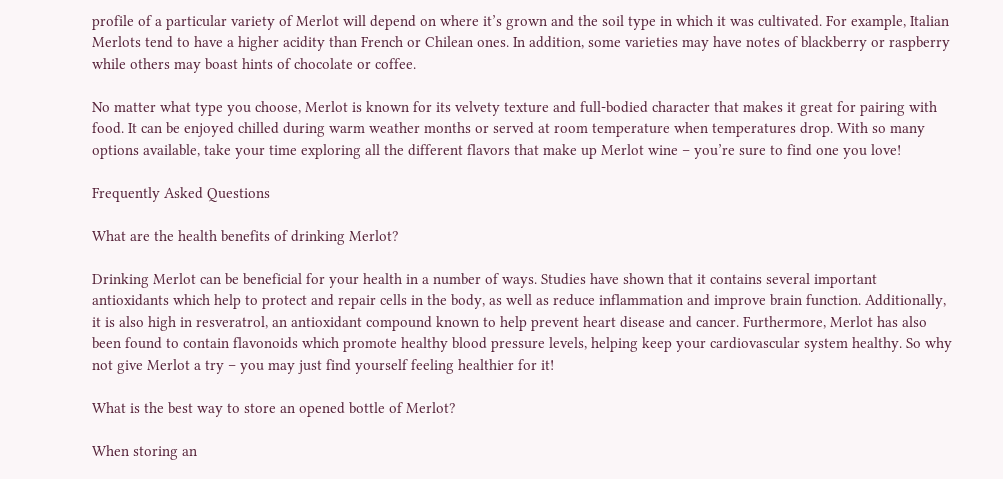profile of a particular variety of Merlot will depend on where it’s grown and the soil type in which it was cultivated. For example, Italian Merlots tend to have a higher acidity than French or Chilean ones. In addition, some varieties may have notes of blackberry or raspberry while others may boast hints of chocolate or coffee.

No matter what type you choose, Merlot is known for its velvety texture and full-bodied character that makes it great for pairing with food. It can be enjoyed chilled during warm weather months or served at room temperature when temperatures drop. With so many options available, take your time exploring all the different flavors that make up Merlot wine – you’re sure to find one you love!

Frequently Asked Questions

What are the health benefits of drinking Merlot?

Drinking Merlot can be beneficial for your health in a number of ways. Studies have shown that it contains several important antioxidants which help to protect and repair cells in the body, as well as reduce inflammation and improve brain function. Additionally, it is also high in resveratrol, an antioxidant compound known to help prevent heart disease and cancer. Furthermore, Merlot has also been found to contain flavonoids which promote healthy blood pressure levels, helping keep your cardiovascular system healthy. So why not give Merlot a try – you may just find yourself feeling healthier for it!

What is the best way to store an opened bottle of Merlot?

When storing an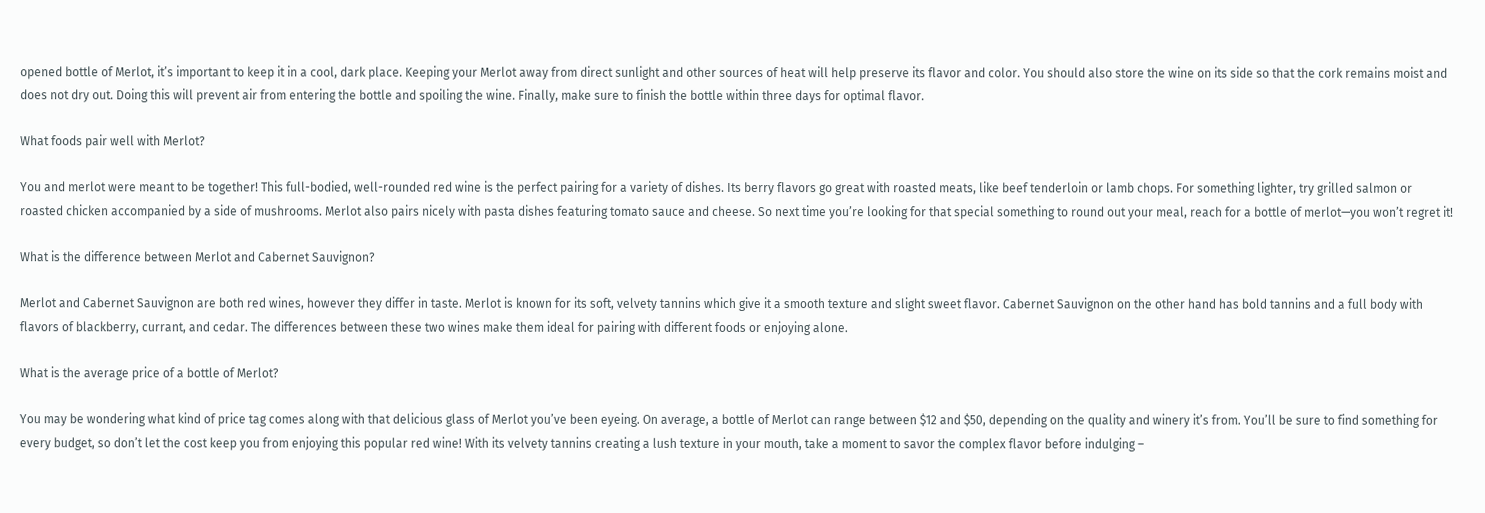opened bottle of Merlot, it’s important to keep it in a cool, dark place. Keeping your Merlot away from direct sunlight and other sources of heat will help preserve its flavor and color. You should also store the wine on its side so that the cork remains moist and does not dry out. Doing this will prevent air from entering the bottle and spoiling the wine. Finally, make sure to finish the bottle within three days for optimal flavor.

What foods pair well with Merlot?

You and merlot were meant to be together! This full-bodied, well-rounded red wine is the perfect pairing for a variety of dishes. Its berry flavors go great with roasted meats, like beef tenderloin or lamb chops. For something lighter, try grilled salmon or roasted chicken accompanied by a side of mushrooms. Merlot also pairs nicely with pasta dishes featuring tomato sauce and cheese. So next time you’re looking for that special something to round out your meal, reach for a bottle of merlot—you won’t regret it!

What is the difference between Merlot and Cabernet Sauvignon?

Merlot and Cabernet Sauvignon are both red wines, however they differ in taste. Merlot is known for its soft, velvety tannins which give it a smooth texture and slight sweet flavor. Cabernet Sauvignon on the other hand has bold tannins and a full body with flavors of blackberry, currant, and cedar. The differences between these two wines make them ideal for pairing with different foods or enjoying alone.

What is the average price of a bottle of Merlot?

You may be wondering what kind of price tag comes along with that delicious glass of Merlot you’ve been eyeing. On average, a bottle of Merlot can range between $12 and $50, depending on the quality and winery it’s from. You’ll be sure to find something for every budget, so don’t let the cost keep you from enjoying this popular red wine! With its velvety tannins creating a lush texture in your mouth, take a moment to savor the complex flavor before indulging –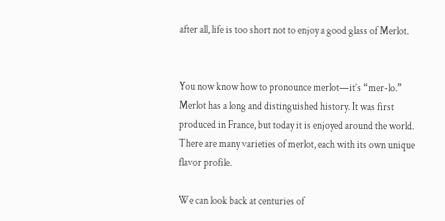after all, life is too short not to enjoy a good glass of Merlot.


You now know how to pronounce merlot—it’s “mer-lo.” Merlot has a long and distinguished history. It was first produced in France, but today it is enjoyed around the world. There are many varieties of merlot, each with its own unique flavor profile.

We can look back at centuries of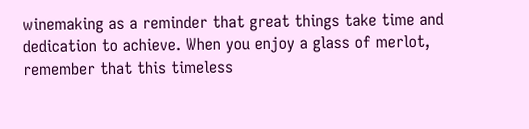winemaking as a reminder that great things take time and dedication to achieve. When you enjoy a glass of merlot, remember that this timeless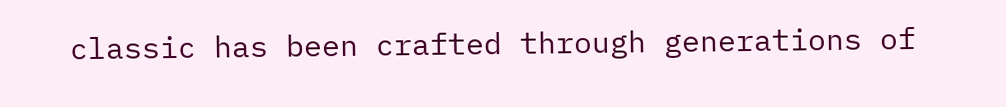classic has been crafted through generations of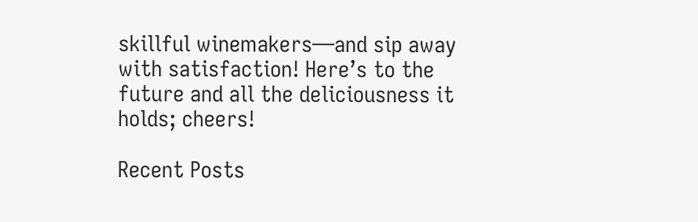skillful winemakers—and sip away with satisfaction! Here’s to the future and all the deliciousness it holds; cheers!

Recent Posts